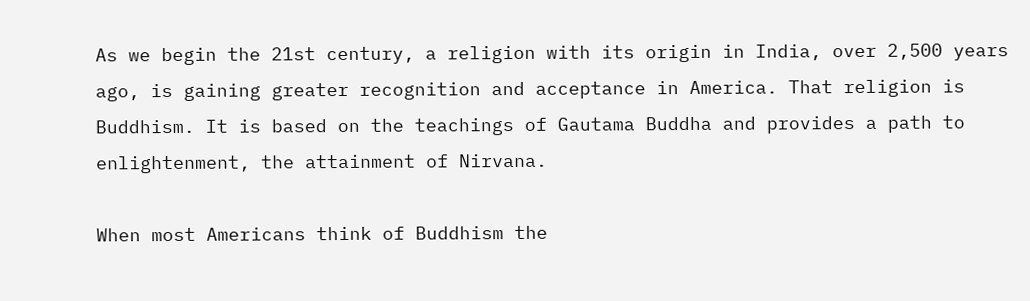As we begin the 21st century, a religion with its origin in India, over 2,500 years ago, is gaining greater recognition and acceptance in America. That religion is Buddhism. It is based on the teachings of Gautama Buddha and provides a path to enlightenment, the attainment of Nirvana.

When most Americans think of Buddhism the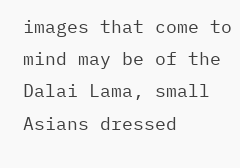images that come to mind may be of the Dalai Lama, small Asians dressed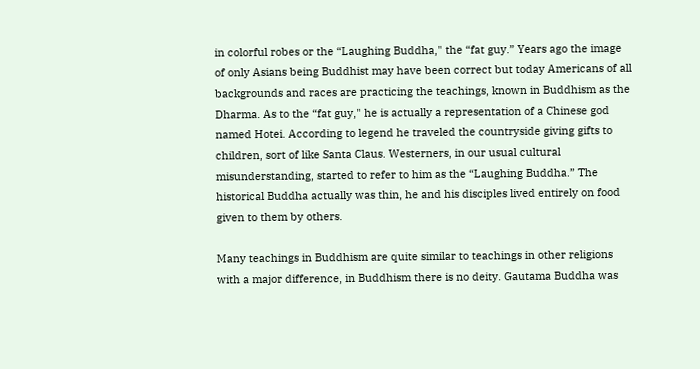in colorful robes or the “Laughing Buddha," the “fat guy.” Years ago the image of only Asians being Buddhist may have been correct but today Americans of all backgrounds and races are practicing the teachings, known in Buddhism as the Dharma. As to the “fat guy," he is actually a representation of a Chinese god named Hotei. According to legend he traveled the countryside giving gifts to children, sort of like Santa Claus. Westerners, in our usual cultural misunderstanding, started to refer to him as the “Laughing Buddha.” The historical Buddha actually was thin, he and his disciples lived entirely on food given to them by others.

Many teachings in Buddhism are quite similar to teachings in other religions with a major difference, in Buddhism there is no deity. Gautama Buddha was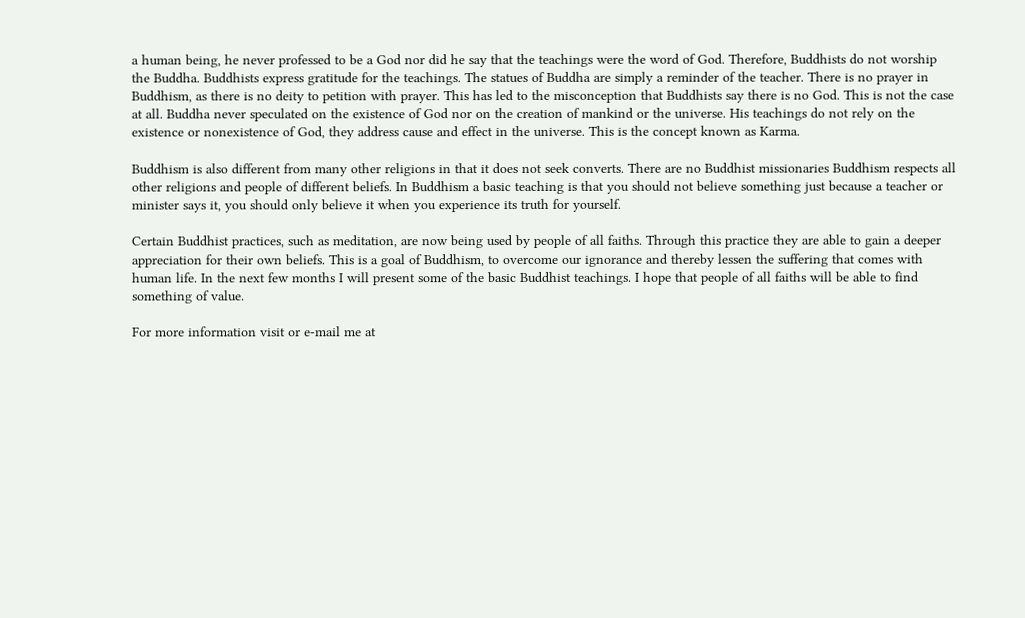a human being, he never professed to be a God nor did he say that the teachings were the word of God. Therefore, Buddhists do not worship the Buddha. Buddhists express gratitude for the teachings. The statues of Buddha are simply a reminder of the teacher. There is no prayer in Buddhism, as there is no deity to petition with prayer. This has led to the misconception that Buddhists say there is no God. This is not the case at all. Buddha never speculated on the existence of God nor on the creation of mankind or the universe. His teachings do not rely on the existence or nonexistence of God, they address cause and effect in the universe. This is the concept known as Karma.

Buddhism is also different from many other religions in that it does not seek converts. There are no Buddhist missionaries Buddhism respects all other religions and people of different beliefs. In Buddhism a basic teaching is that you should not believe something just because a teacher or minister says it, you should only believe it when you experience its truth for yourself.

Certain Buddhist practices, such as meditation, are now being used by people of all faiths. Through this practice they are able to gain a deeper appreciation for their own beliefs. This is a goal of Buddhism, to overcome our ignorance and thereby lessen the suffering that comes with human life. In the next few months I will present some of the basic Buddhist teachings. I hope that people of all faiths will be able to find something of value.

For more information visit or e-mail me at